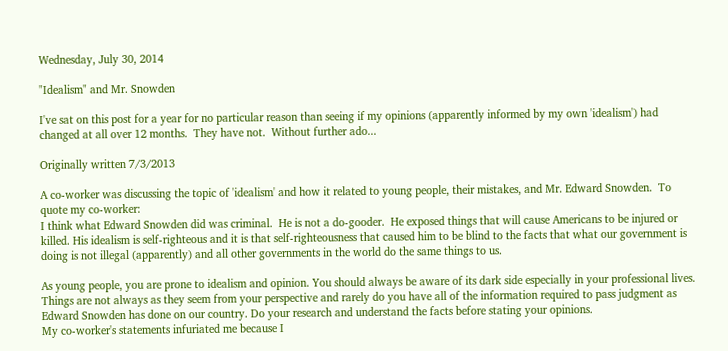Wednesday, July 30, 2014

"Idealism" and Mr. Snowden

I've sat on this post for a year for no particular reason than seeing if my opinions (apparently informed by my own 'idealism') had changed at all over 12 months.  They have not.  Without further ado...

Originally written 7/3/2013

A co-worker was discussing the topic of 'idealism' and how it related to young people, their mistakes, and Mr. Edward Snowden.  To quote my co-worker:
I think what Edward Snowden did was criminal.  He is not a do-gooder.  He exposed things that will cause Americans to be injured or killed. His idealism is self-righteous and it is that self-righteousness that caused him to be blind to the facts that what our government is doing is not illegal (apparently) and all other governments in the world do the same things to us.

As young people, you are prone to idealism and opinion. You should always be aware of its dark side especially in your professional lives.  Things are not always as they seem from your perspective and rarely do you have all of the information required to pass judgment as Edward Snowden has done on our country. Do your research and understand the facts before stating your opinions.
My co-worker's statements infuriated me because I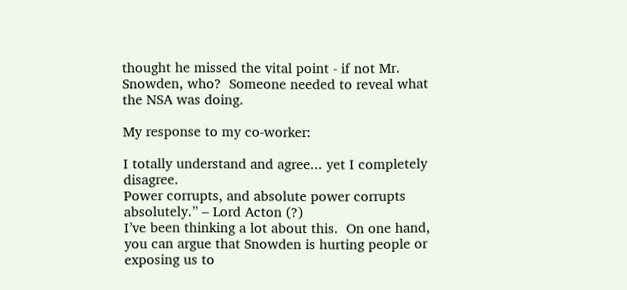thought he missed the vital point - if not Mr. Snowden, who?  Someone needed to reveal what the NSA was doing.

My response to my co-worker:

I totally understand and agree... yet I completely disagree.
Power corrupts, and absolute power corrupts absolutely.” – Lord Acton (?)
I’ve been thinking a lot about this.  On one hand, you can argue that Snowden is hurting people or exposing us to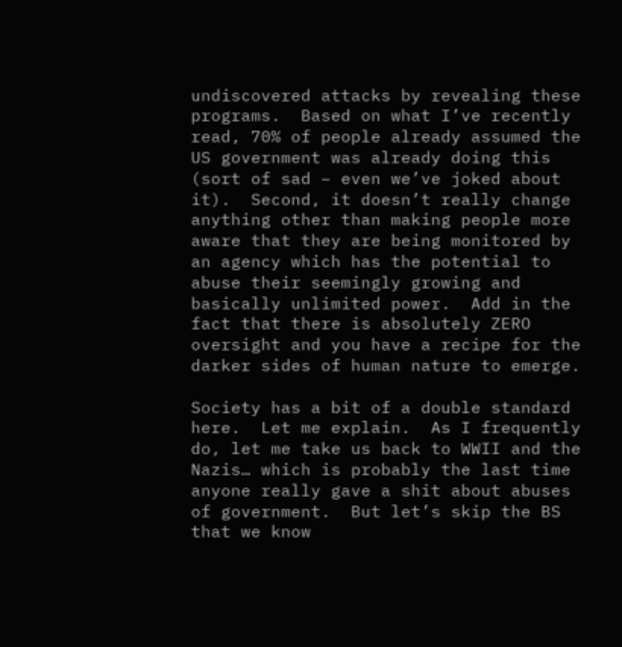undiscovered attacks by revealing these programs.  Based on what I’ve recently read, 70% of people already assumed the US government was already doing this (sort of sad – even we’ve joked about it).  Second, it doesn’t really change anything other than making people more aware that they are being monitored by an agency which has the potential to abuse their seemingly growing and basically unlimited power.  Add in the fact that there is absolutely ZERO oversight and you have a recipe for the darker sides of human nature to emerge.

Society has a bit of a double standard here.  Let me explain.  As I frequently do, let me take us back to WWII and the Nazis… which is probably the last time anyone really gave a shit about abuses of government.  But let’s skip the BS that we know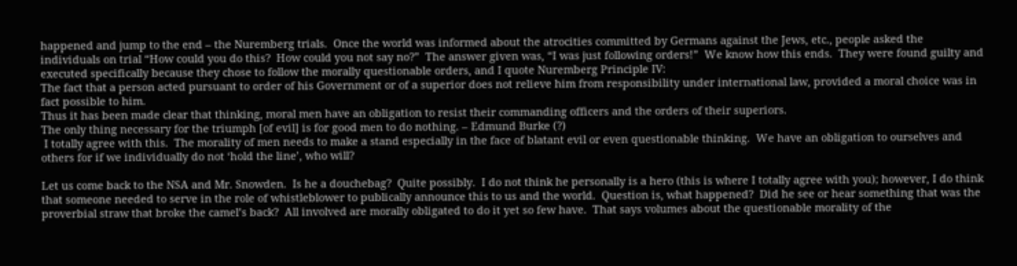happened and jump to the end – the Nuremberg trials.  Once the world was informed about the atrocities committed by Germans against the Jews, etc., people asked the individuals on trial “How could you do this?  How could you not say no?”  The answer given was, “I was just following orders!”  We know how this ends.  They were found guilty and executed specifically because they chose to follow the morally questionable orders, and I quote Nuremberg Principle IV:
The fact that a person acted pursuant to order of his Government or of a superior does not relieve him from responsibility under international law, provided a moral choice was in fact possible to him.
Thus it has been made clear that thinking, moral men have an obligation to resist their commanding officers and the orders of their superiors.
The only thing necessary for the triumph [of evil] is for good men to do nothing. – Edmund Burke (?)
 I totally agree with this.  The morality of men needs to make a stand especially in the face of blatant evil or even questionable thinking.  We have an obligation to ourselves and others for if we individually do not ‘hold the line’, who will?

Let us come back to the NSA and Mr. Snowden.  Is he a douchebag?  Quite possibly.  I do not think he personally is a hero (this is where I totally agree with you); however, I do think that someone needed to serve in the role of whistleblower to publically announce this to us and the world.  Question is, what happened?  Did he see or hear something that was the proverbial straw that broke the camel’s back?  All involved are morally obligated to do it yet so few have.  That says volumes about the questionable morality of the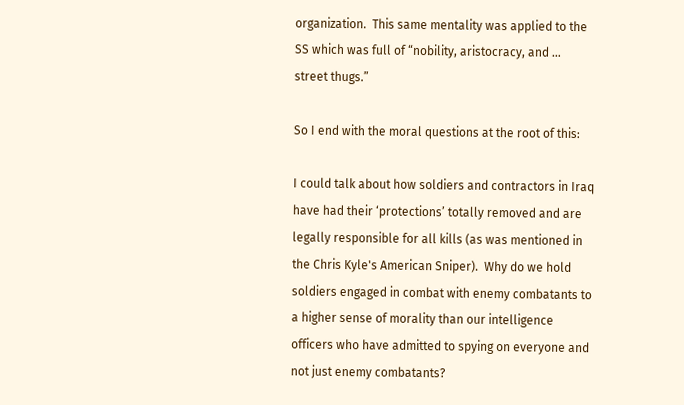organization.  This same mentality was applied to the SS which was full of “nobility, aristocracy, and … street thugs.”

So I end with the moral questions at the root of this:

I could talk about how soldiers and contractors in Iraq have had their ‘protections’ totally removed and are legally responsible for all kills (as was mentioned in the Chris Kyle's American Sniper).  Why do we hold soldiers engaged in combat with enemy combatants to a higher sense of morality than our intelligence officers who have admitted to spying on everyone and not just enemy combatants?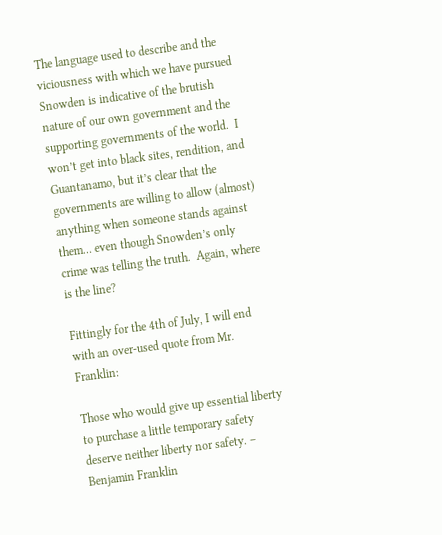The language used to describe and the viciousness with which we have pursued Snowden is indicative of the brutish nature of our own government and the supporting governments of the world.  I won’t get into black sites, rendition, and Guantanamo, but it’s clear that the governments are willing to allow (almost) anything when someone stands against them… even though Snowden’s only crime was telling the truth.  Again, where is the line?

Fittingly for the 4th of July, I will end with an over-used quote from Mr. Franklin:

Those who would give up essential liberty to purchase a little temporary safety deserve neither liberty nor safety. – Benjamin Franklin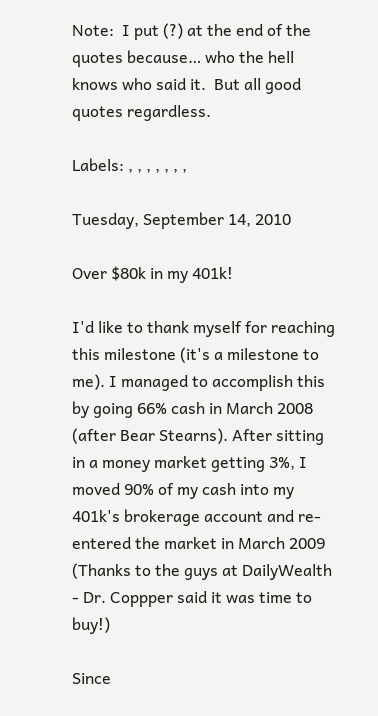Note:  I put (?) at the end of the quotes because… who the hell knows who said it.  But all good quotes regardless.

Labels: , , , , , , ,

Tuesday, September 14, 2010

Over $80k in my 401k!

I'd like to thank myself for reaching this milestone (it's a milestone to me). I managed to accomplish this by going 66% cash in March 2008 (after Bear Stearns). After sitting in a money market getting 3%, I moved 90% of my cash into my 401k's brokerage account and re-entered the market in March 2009 (Thanks to the guys at DailyWealth - Dr. Coppper said it was time to buy!)

Since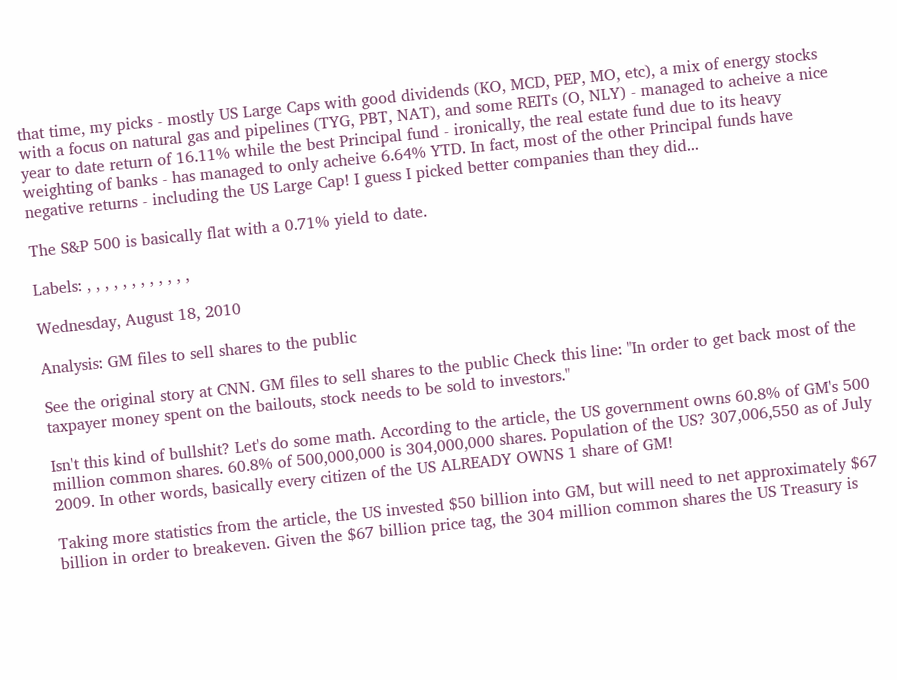that time, my picks - mostly US Large Caps with good dividends (KO, MCD, PEP, MO, etc), a mix of energy stocks with a focus on natural gas and pipelines (TYG, PBT, NAT), and some REITs (O, NLY) - managed to acheive a nice year to date return of 16.11% while the best Principal fund - ironically, the real estate fund due to its heavy weighting of banks - has managed to only acheive 6.64% YTD. In fact, most of the other Principal funds have negative returns - including the US Large Cap! I guess I picked better companies than they did...

The S&P 500 is basically flat with a 0.71% yield to date.

Labels: , , , , , , , , , , , ,

Wednesday, August 18, 2010

Analysis: GM files to sell shares to the public

See the original story at CNN. GM files to sell shares to the public Check this line: "In order to get back most of the taxpayer money spent on the bailouts, stock needs to be sold to investors."

Isn't this kind of bullshit? Let's do some math. According to the article, the US government owns 60.8% of GM's 500 million common shares. 60.8% of 500,000,000 is 304,000,000 shares. Population of the US? 307,006,550 as of July 2009. In other words, basically every citizen of the US ALREADY OWNS 1 share of GM!

Taking more statistics from the article, the US invested $50 billion into GM, but will need to net approximately $67 billion in order to breakeven. Given the $67 billion price tag, the 304 million common shares the US Treasury is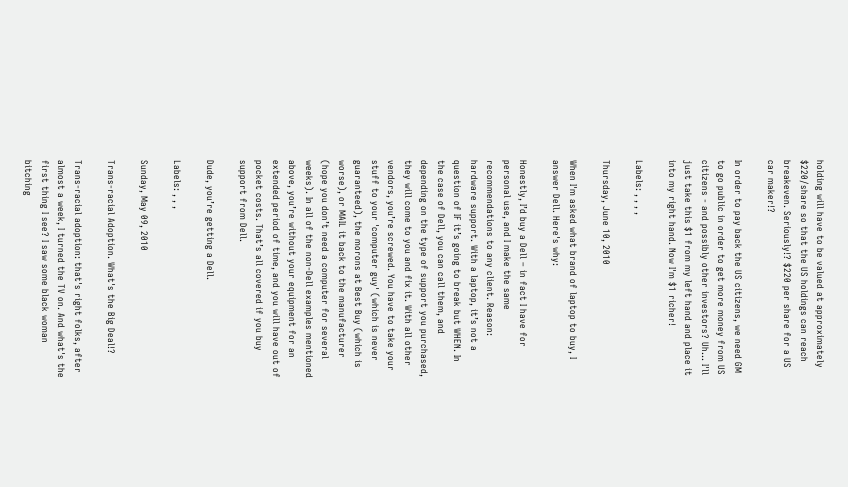holding will have to be valued at approximately $220/share so that the US holdings can reach breakeven. Seriously!? $220 per share for a US car maker!?

In order to pay back the US citizens, we need GM to go public in order to get more money from US citizens - and possibly other investors? Uh... I'll just take this $1 from my left hand and place it into my right hand. Now I'm $1 richer!

Labels: , , , ,

Thursday, June 10, 2010

When I'm asked what brand of laptop to buy, I answer Dell. Here's why:

Honestly, I’d buy a Dell – in fact I have for personal use, and I make the same recommendations to any client. Reason: hardware support. With a laptop, it’s not a question of IF it’s going to break but WHEN. In the case of Dell, you can call them, and depending on the type of support you purchased, they will come to you and fix it. With all other vendors, you’re screwed. You have to take your stuff to your 'computer guy' (which is never guaranteed), the morons at Best Buy (which is worse), or MAIL it back to the manufacturer (hope you don’t need a computer for several weeks). In all of the non-Dell examples mentioned above, you’re without your equipment for an extended period of time, and you will have out of pocket costs. That’s all covered if you buy support from Dell.

Dude, you’re getting a Dell.

Labels: , , ,

Sunday, May 09, 2010

Trans-racial Adoption. What's the Big Deal!?

Trans-racial adoption: that's right folks, after almost a week, I turned the TV on. And what's the first thing I see? I saw some black woman bitching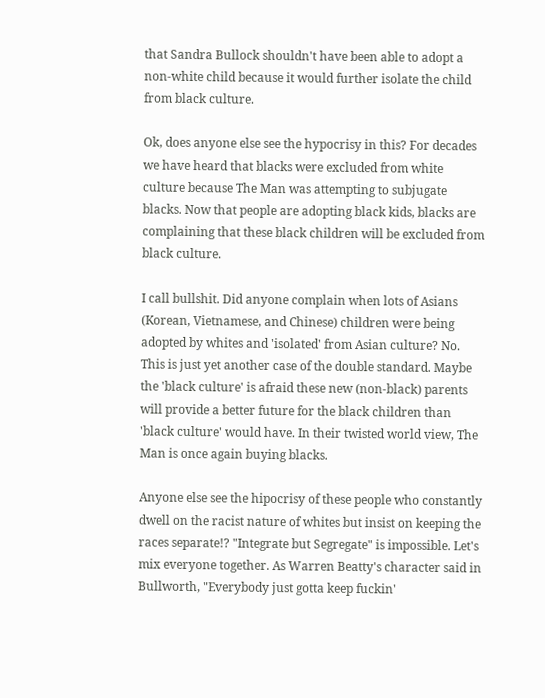that Sandra Bullock shouldn't have been able to adopt a non-white child because it would further isolate the child from black culture.

Ok, does anyone else see the hypocrisy in this? For decades we have heard that blacks were excluded from white culture because The Man was attempting to subjugate blacks. Now that people are adopting black kids, blacks are complaining that these black children will be excluded from black culture.

I call bullshit. Did anyone complain when lots of Asians (Korean, Vietnamese, and Chinese) children were being adopted by whites and 'isolated' from Asian culture? No. This is just yet another case of the double standard. Maybe the 'black culture' is afraid these new (non-black) parents will provide a better future for the black children than 'black culture' would have. In their twisted world view, The Man is once again buying blacks.

Anyone else see the hipocrisy of these people who constantly dwell on the racist nature of whites but insist on keeping the races separate!? "Integrate but Segregate" is impossible. Let's mix everyone together. As Warren Beatty's character said in Bullworth, "Everybody just gotta keep fuckin'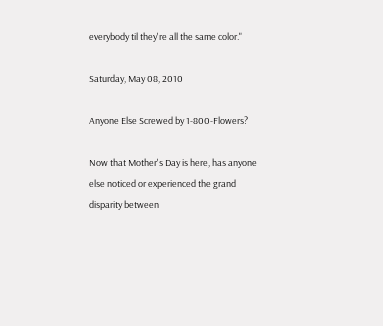everybody til they're all the same color."

Saturday, May 08, 2010

Anyone Else Screwed by 1-800-Flowers?

Now that Mother's Day is here, has anyone else noticed or experienced the grand disparity between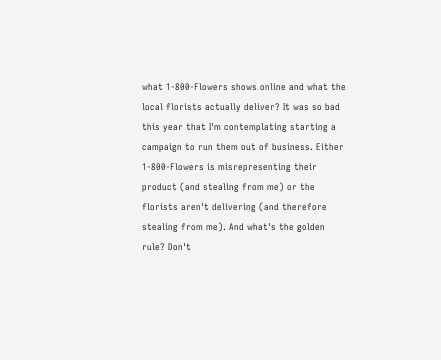what 1-800-Flowers shows online and what the local florists actually deliver? It was so bad this year that I'm contemplating starting a campaign to run them out of business. Either 1-800-Flowers is misrepresenting their product (and stealing from me) or the florists aren't delivering (and therefore stealing from me). And what's the golden rule? Don't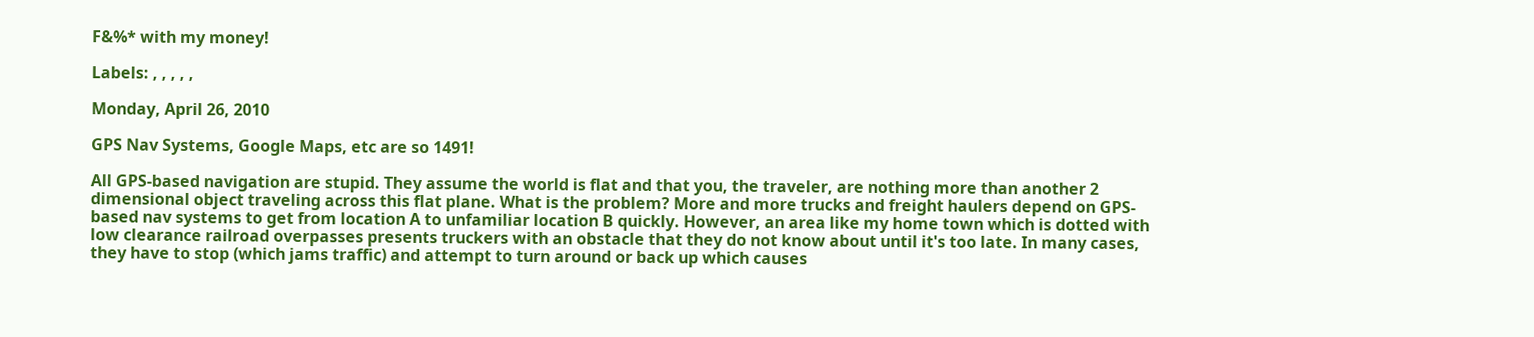F&%* with my money!

Labels: , , , , ,

Monday, April 26, 2010

GPS Nav Systems, Google Maps, etc are so 1491!

All GPS-based navigation are stupid. They assume the world is flat and that you, the traveler, are nothing more than another 2 dimensional object traveling across this flat plane. What is the problem? More and more trucks and freight haulers depend on GPS-based nav systems to get from location A to unfamiliar location B quickly. However, an area like my home town which is dotted with low clearance railroad overpasses presents truckers with an obstacle that they do not know about until it's too late. In many cases, they have to stop (which jams traffic) and attempt to turn around or back up which causes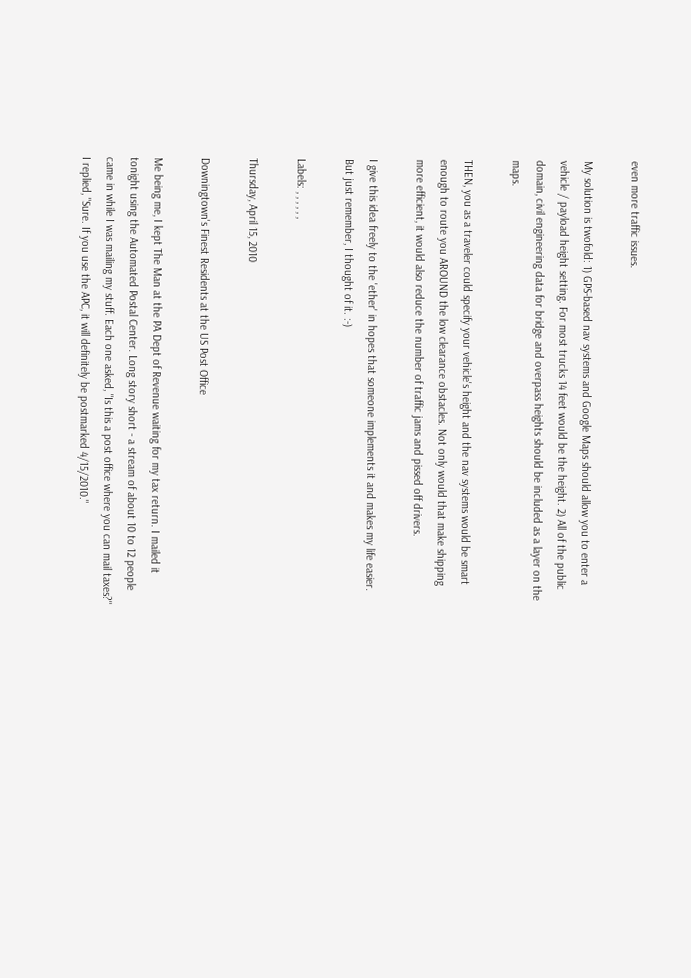even more traffic issues.

My solution is twofold: 1) GPS-based nav systems and Google Maps should allow you to enter a vehicle / payload height setting. For most trucks 14 feet would be the height. 2) All of the public domain, civil engineering data for bridge and overpass heights should be included as a layer on the maps.

THEN, you as a traveler could specify your vehicle's height and the nav systems would be smart enough to route you AROUND the low clearance obstacles. Not only would that make shipping more efficient, it would also reduce the number of traffic jams and pissed off drivers.

I give this idea freely to the 'ether' in hopes that someone implements it and makes my life easier. But just remember, I thought of it. :-)

Labels: , , , , , ,

Thursday, April 15, 2010

Downingtown's Finest Residents at the US Post Office

Me being me, I kept The Man at the PA Dept of Revenue waiting for my tax return. I mailed it tonight using the Automated Postal Center. Long story short - a stream of about 10 to 12 people came in while I was mailing my stuff. Each one asked, "Is this a post office where you can mail taxes?" I replied, "Sure. If you use the APC, it will definitely be postmarked 4/15/2010."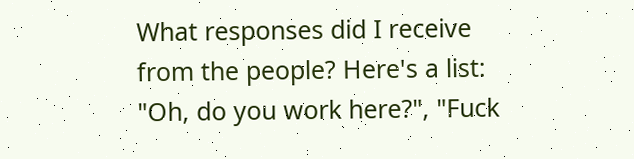What responses did I receive from the people? Here's a list: "Oh, do you work here?", "Fuck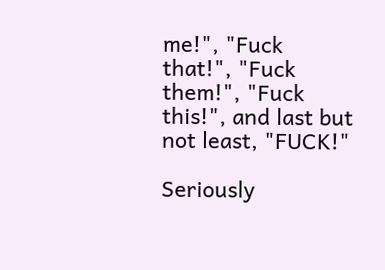me!", "Fuck that!", "Fuck them!", "Fuck this!", and last but not least, "FUCK!"

Seriously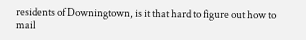residents of Downingtown, is it that hard to figure out how to mail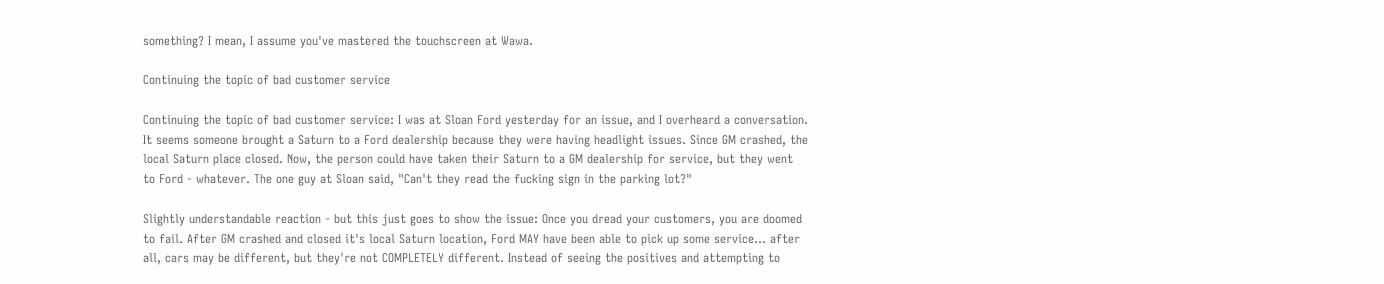something? I mean, I assume you've mastered the touchscreen at Wawa.

Continuing the topic of bad customer service

Continuing the topic of bad customer service: I was at Sloan Ford yesterday for an issue, and I overheard a conversation. It seems someone brought a Saturn to a Ford dealership because they were having headlight issues. Since GM crashed, the local Saturn place closed. Now, the person could have taken their Saturn to a GM dealership for service, but they went to Ford - whatever. The one guy at Sloan said, "Can't they read the fucking sign in the parking lot?"

Slightly understandable reaction - but this just goes to show the issue: Once you dread your customers, you are doomed to fail. After GM crashed and closed it's local Saturn location, Ford MAY have been able to pick up some service... after all, cars may be different, but they're not COMPLETELY different. Instead of seeing the positives and attempting to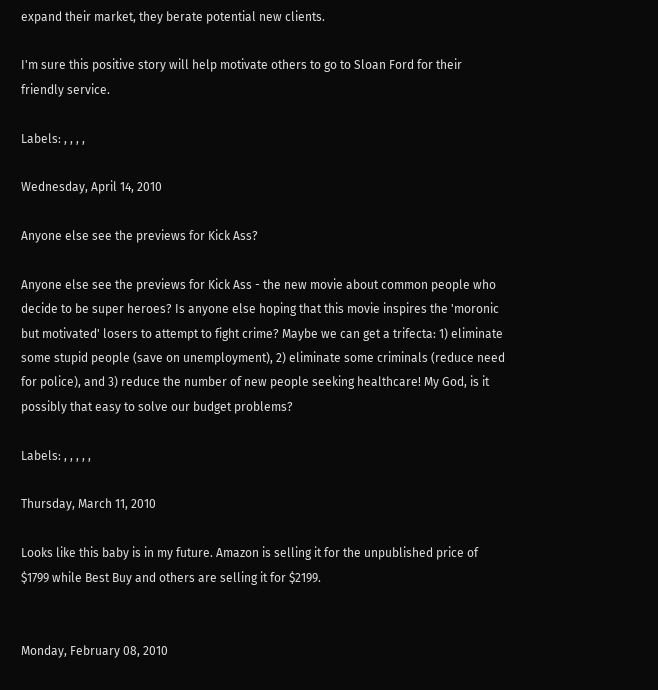expand their market, they berate potential new clients.

I'm sure this positive story will help motivate others to go to Sloan Ford for their friendly service.

Labels: , , , ,

Wednesday, April 14, 2010

Anyone else see the previews for Kick Ass?

Anyone else see the previews for Kick Ass - the new movie about common people who decide to be super heroes? Is anyone else hoping that this movie inspires the 'moronic but motivated' losers to attempt to fight crime? Maybe we can get a trifecta: 1) eliminate some stupid people (save on unemployment), 2) eliminate some criminals (reduce need for police), and 3) reduce the number of new people seeking healthcare! My God, is it possibly that easy to solve our budget problems?

Labels: , , , , ,

Thursday, March 11, 2010

Looks like this baby is in my future. Amazon is selling it for the unpublished price of $1799 while Best Buy and others are selling it for $2199.


Monday, February 08, 2010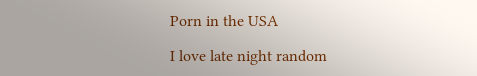Porn in the USA

I love late night random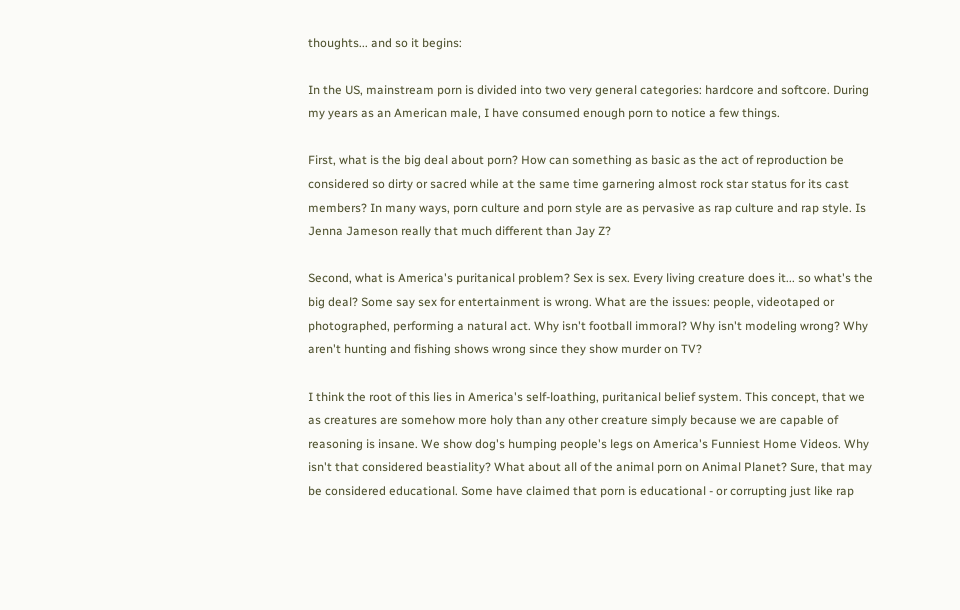thoughts... and so it begins:

In the US, mainstream porn is divided into two very general categories: hardcore and softcore. During my years as an American male, I have consumed enough porn to notice a few things.

First, what is the big deal about porn? How can something as basic as the act of reproduction be considered so dirty or sacred while at the same time garnering almost rock star status for its cast members? In many ways, porn culture and porn style are as pervasive as rap culture and rap style. Is Jenna Jameson really that much different than Jay Z?

Second, what is America's puritanical problem? Sex is sex. Every living creature does it... so what's the big deal? Some say sex for entertainment is wrong. What are the issues: people, videotaped or photographed, performing a natural act. Why isn't football immoral? Why isn't modeling wrong? Why aren't hunting and fishing shows wrong since they show murder on TV?

I think the root of this lies in America's self-loathing, puritanical belief system. This concept, that we as creatures are somehow more holy than any other creature simply because we are capable of reasoning is insane. We show dog's humping people's legs on America's Funniest Home Videos. Why isn't that considered beastiality? What about all of the animal porn on Animal Planet? Sure, that may be considered educational. Some have claimed that porn is educational - or corrupting just like rap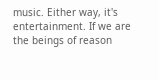music. Either way, it's entertainment. If we are the beings of reason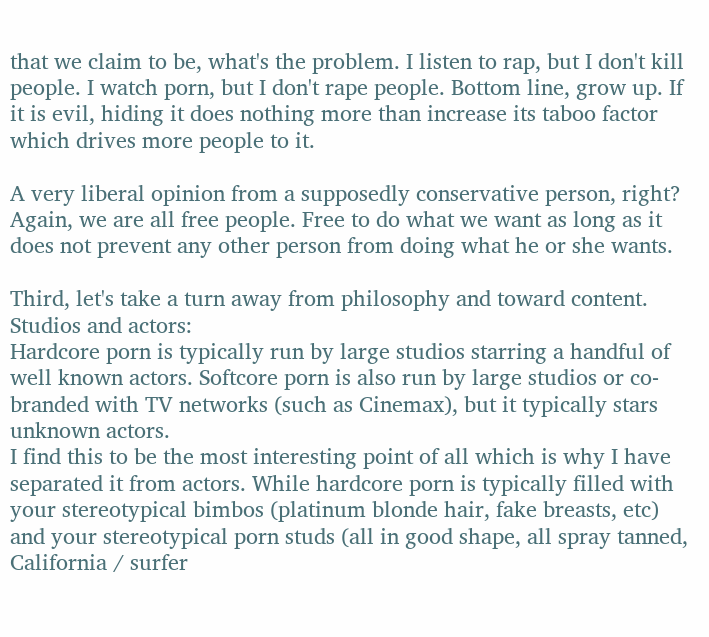that we claim to be, what's the problem. I listen to rap, but I don't kill people. I watch porn, but I don't rape people. Bottom line, grow up. If it is evil, hiding it does nothing more than increase its taboo factor which drives more people to it.

A very liberal opinion from a supposedly conservative person, right?
Again, we are all free people. Free to do what we want as long as it does not prevent any other person from doing what he or she wants.

Third, let's take a turn away from philosophy and toward content.
Studios and actors:
Hardcore porn is typically run by large studios starring a handful of well known actors. Softcore porn is also run by large studios or co-branded with TV networks (such as Cinemax), but it typically stars unknown actors.
I find this to be the most interesting point of all which is why I have separated it from actors. While hardcore porn is typically filled with your stereotypical bimbos (platinum blonde hair, fake breasts, etc) and your stereotypical porn studs (all in good shape, all spray tanned, California / surfer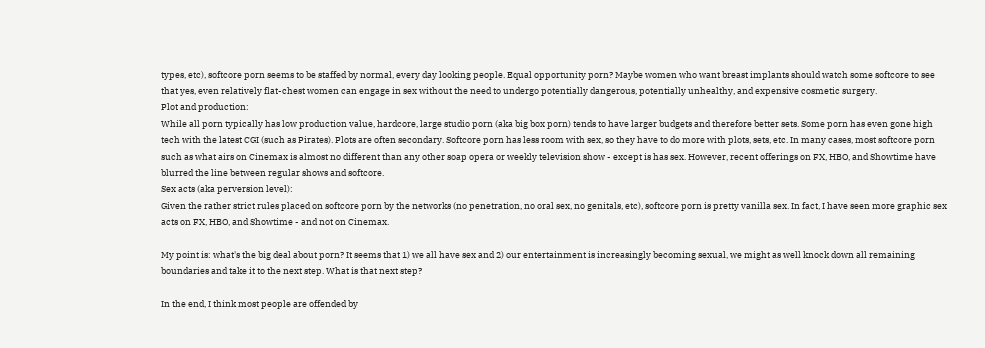types, etc), softcore porn seems to be staffed by normal, every day looking people. Equal opportunity porn? Maybe women who want breast implants should watch some softcore to see that yes, even relatively flat-chest women can engage in sex without the need to undergo potentially dangerous, potentially unhealthy, and expensive cosmetic surgery.
Plot and production:
While all porn typically has low production value, hardcore, large studio porn (aka big box porn) tends to have larger budgets and therefore better sets. Some porn has even gone high tech with the latest CGI (such as Pirates). Plots are often secondary. Softcore porn has less room with sex, so they have to do more with plots, sets, etc. In many cases, most softcore porn such as what airs on Cinemax is almost no different than any other soap opera or weekly television show - except is has sex. However, recent offerings on FX, HBO, and Showtime have blurred the line between regular shows and softcore.
Sex acts (aka perversion level):
Given the rather strict rules placed on softcore porn by the networks (no penetration, no oral sex, no genitals, etc), softcore porn is pretty vanilla sex. In fact, I have seen more graphic sex acts on FX, HBO, and Showtime - and not on Cinemax.

My point is: what's the big deal about porn? It seems that 1) we all have sex and 2) our entertainment is increasingly becoming sexual, we might as well knock down all remaining boundaries and take it to the next step. What is that next step?

In the end, I think most people are offended by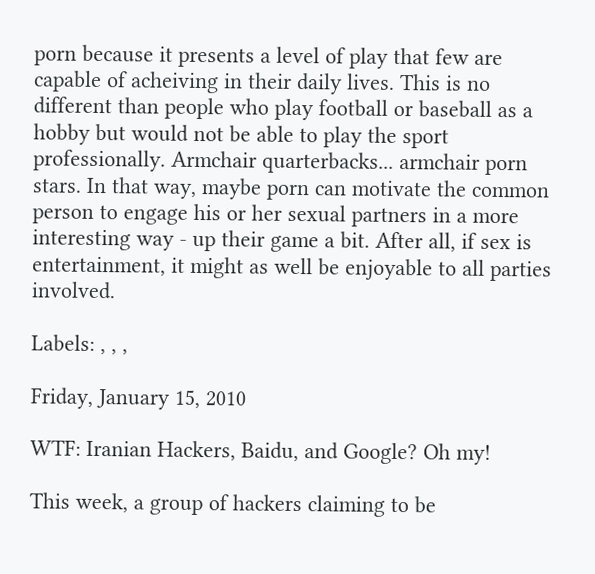porn because it presents a level of play that few are capable of acheiving in their daily lives. This is no different than people who play football or baseball as a hobby but would not be able to play the sport professionally. Armchair quarterbacks... armchair porn stars. In that way, maybe porn can motivate the common person to engage his or her sexual partners in a more interesting way - up their game a bit. After all, if sex is entertainment, it might as well be enjoyable to all parties involved.

Labels: , , ,

Friday, January 15, 2010

WTF: Iranian Hackers, Baidu, and Google? Oh my!

This week, a group of hackers claiming to be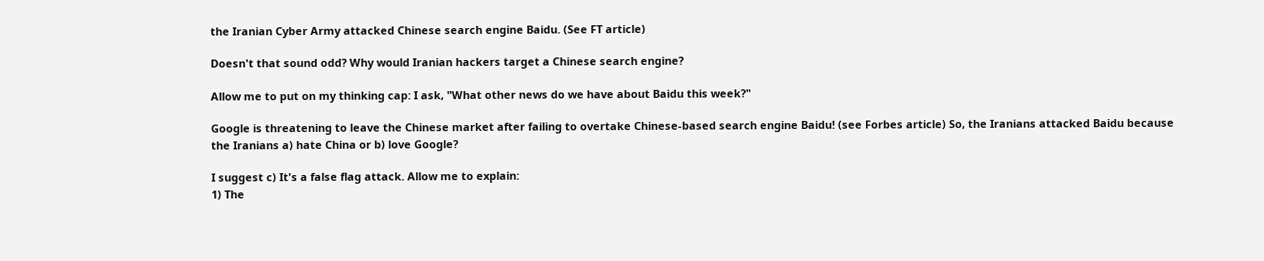the Iranian Cyber Army attacked Chinese search engine Baidu. (See FT article)

Doesn't that sound odd? Why would Iranian hackers target a Chinese search engine?

Allow me to put on my thinking cap: I ask, "What other news do we have about Baidu this week?"

Google is threatening to leave the Chinese market after failing to overtake Chinese-based search engine Baidu! (see Forbes article) So, the Iranians attacked Baidu because the Iranians a) hate China or b) love Google?

I suggest c) It's a false flag attack. Allow me to explain:
1) The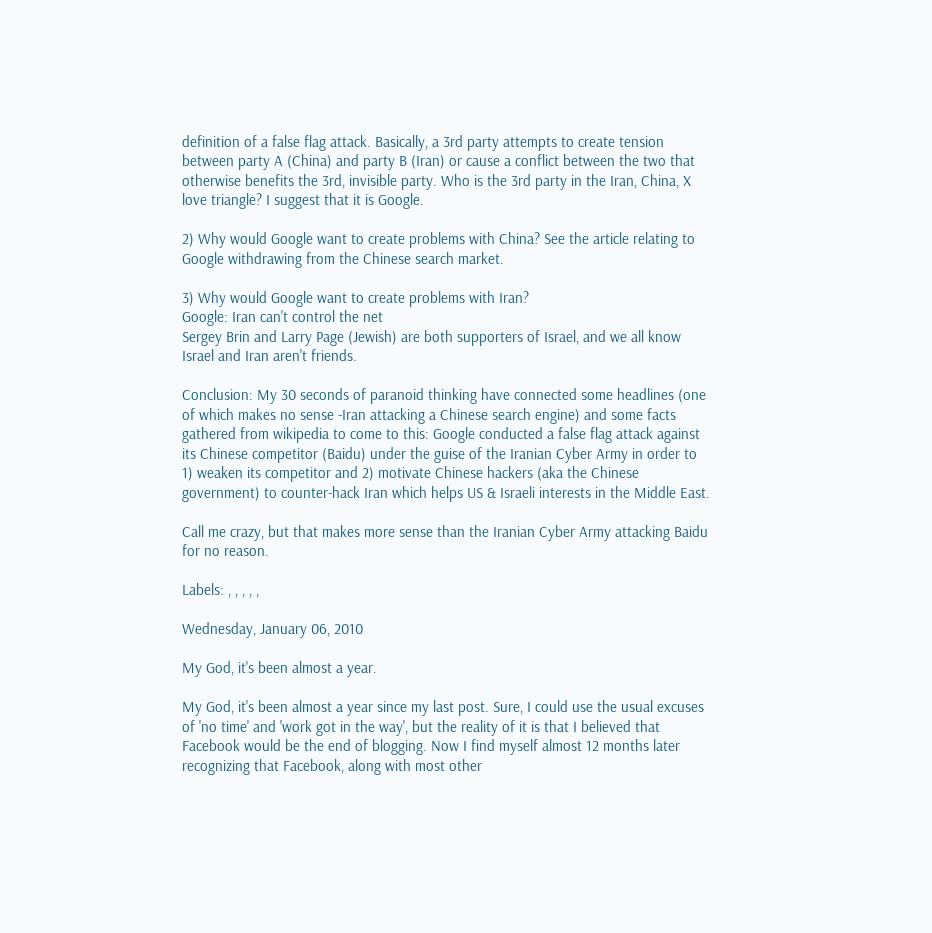definition of a false flag attack. Basically, a 3rd party attempts to create tension between party A (China) and party B (Iran) or cause a conflict between the two that otherwise benefits the 3rd, invisible party. Who is the 3rd party in the Iran, China, X love triangle? I suggest that it is Google.

2) Why would Google want to create problems with China? See the article relating to Google withdrawing from the Chinese search market.

3) Why would Google want to create problems with Iran?
Google: Iran can't control the net
Sergey Brin and Larry Page (Jewish) are both supporters of Israel, and we all know Israel and Iran aren't friends.

Conclusion: My 30 seconds of paranoid thinking have connected some headlines (one of which makes no sense -Iran attacking a Chinese search engine) and some facts gathered from wikipedia to come to this: Google conducted a false flag attack against its Chinese competitor (Baidu) under the guise of the Iranian Cyber Army in order to 1) weaken its competitor and 2) motivate Chinese hackers (aka the Chinese government) to counter-hack Iran which helps US & Israeli interests in the Middle East.

Call me crazy, but that makes more sense than the Iranian Cyber Army attacking Baidu for no reason.

Labels: , , , , ,

Wednesday, January 06, 2010

My God, it's been almost a year.

My God, it's been almost a year since my last post. Sure, I could use the usual excuses of 'no time' and 'work got in the way', but the reality of it is that I believed that Facebook would be the end of blogging. Now I find myself almost 12 months later recognizing that Facebook, along with most other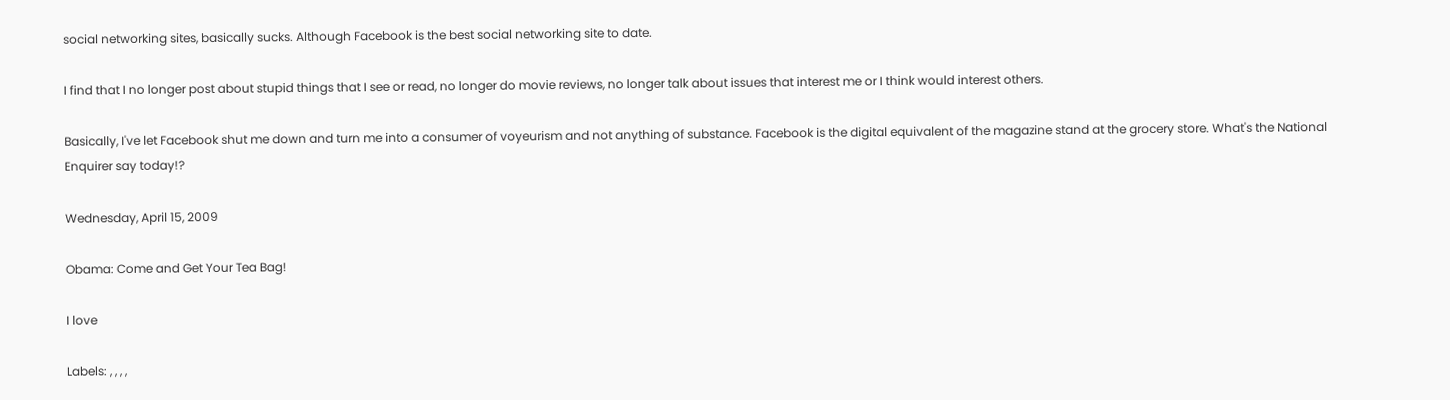social networking sites, basically sucks. Although Facebook is the best social networking site to date.

I find that I no longer post about stupid things that I see or read, no longer do movie reviews, no longer talk about issues that interest me or I think would interest others.

Basically, I've let Facebook shut me down and turn me into a consumer of voyeurism and not anything of substance. Facebook is the digital equivalent of the magazine stand at the grocery store. What's the National Enquirer say today!?

Wednesday, April 15, 2009

Obama: Come and Get Your Tea Bag!

I love

Labels: , , , ,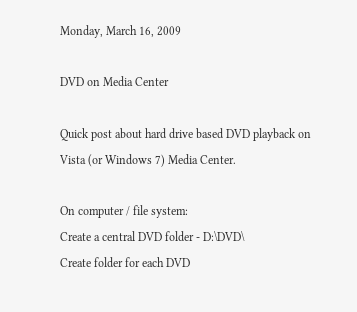Monday, March 16, 2009

DVD on Media Center

Quick post about hard drive based DVD playback on Vista (or Windows 7) Media Center.

On computer / file system:
Create a central DVD folder - D:\DVD\
Create folder for each DVD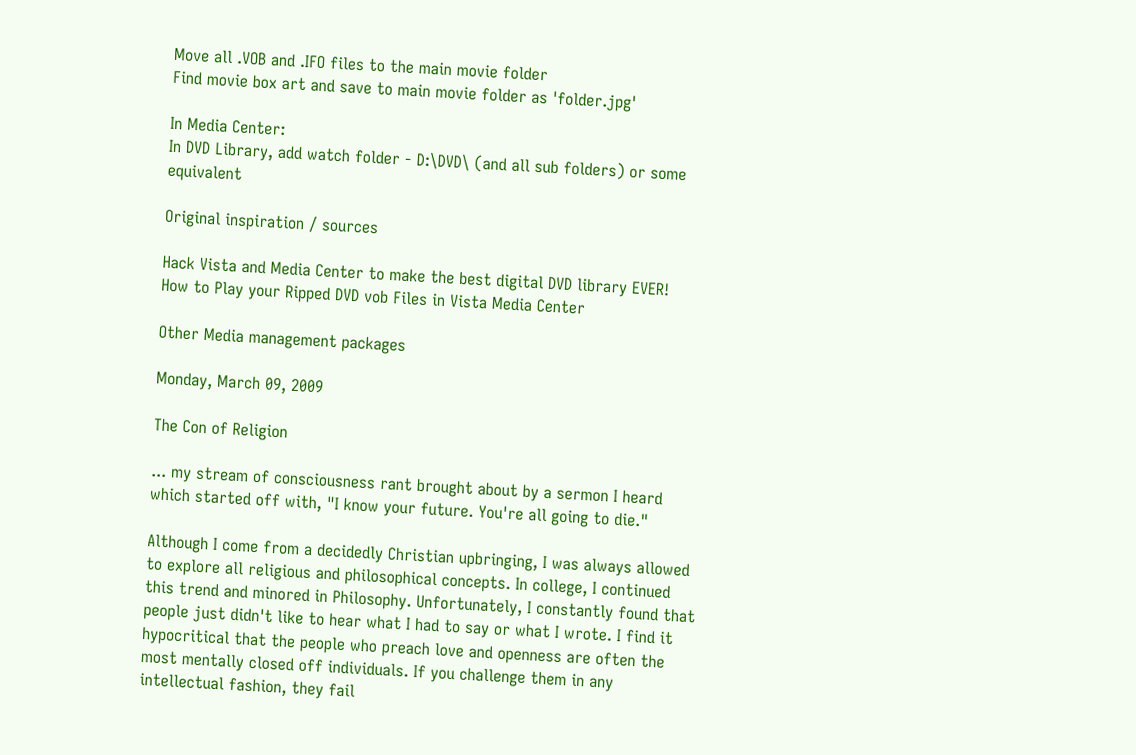Move all .VOB and .IFO files to the main movie folder
Find movie box art and save to main movie folder as 'folder.jpg'

In Media Center:
In DVD Library, add watch folder - D:\DVD\ (and all sub folders) or some equivalent

Original inspiration / sources

Hack Vista and Media Center to make the best digital DVD library EVER!
How to Play your Ripped DVD vob Files in Vista Media Center

Other Media management packages

Monday, March 09, 2009

The Con of Religion

... my stream of consciousness rant brought about by a sermon I heard which started off with, "I know your future. You're all going to die."

Although I come from a decidedly Christian upbringing, I was always allowed to explore all religious and philosophical concepts. In college, I continued this trend and minored in Philosophy. Unfortunately, I constantly found that people just didn't like to hear what I had to say or what I wrote. I find it hypocritical that the people who preach love and openness are often the most mentally closed off individuals. If you challenge them in any intellectual fashion, they fail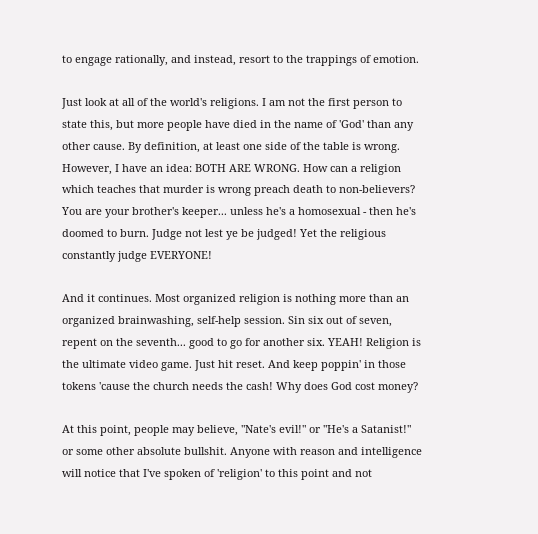to engage rationally, and instead, resort to the trappings of emotion.

Just look at all of the world's religions. I am not the first person to state this, but more people have died in the name of 'God' than any other cause. By definition, at least one side of the table is wrong. However, I have an idea: BOTH ARE WRONG. How can a religion which teaches that murder is wrong preach death to non-believers? You are your brother's keeper... unless he's a homosexual - then he's doomed to burn. Judge not lest ye be judged! Yet the religious constantly judge EVERYONE!

And it continues. Most organized religion is nothing more than an organized brainwashing, self-help session. Sin six out of seven, repent on the seventh... good to go for another six. YEAH! Religion is the ultimate video game. Just hit reset. And keep poppin' in those tokens 'cause the church needs the cash! Why does God cost money?

At this point, people may believe, "Nate's evil!" or "He's a Satanist!" or some other absolute bullshit. Anyone with reason and intelligence will notice that I've spoken of 'religion' to this point and not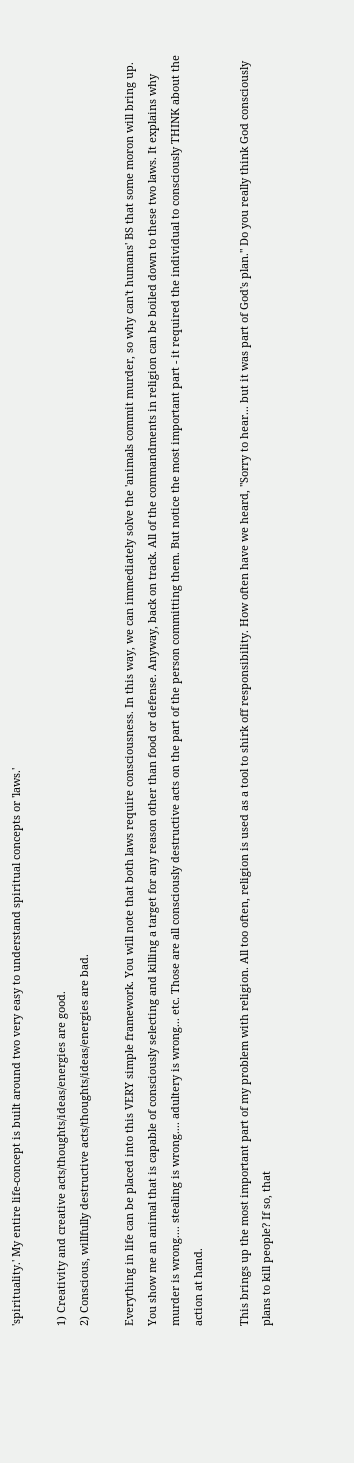'spirituality.' My entire life-concept is built around two very easy to understand spiritual concepts or 'laws.'

1) Creativity and creative acts/thoughts/ideas/energies are good.
2) Conscious, willfully destructive acts/thoughts/ideas/energies are bad.

Everything in life can be placed into this VERY simple framework. You will note that both laws require consciousness. In this way, we can immediately solve the 'animals commit murder, so why can't humans' BS that some moron will bring up. You show me an animal that is capable of consciously selecting and killing a target for any reason other than food or defense. Anyway, back on track. All of the commandments in religion can be boiled down to these two laws. It explains why murder is wrong.... stealing is wrong.... adultery is wrong... etc. Those are all consciously destructive acts on the part of the person committing them. But notice the most important part - it required the individual to consciously THINK about the action at hand.

This brings up the most important part of my problem with religion. All too often, religion is used as a tool to shirk off responsibility. How often have we heard, "Sorry to hear... but it was part of God's plan." Do you really think God consciously plans to kill people? If so, that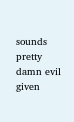sounds pretty damn evil given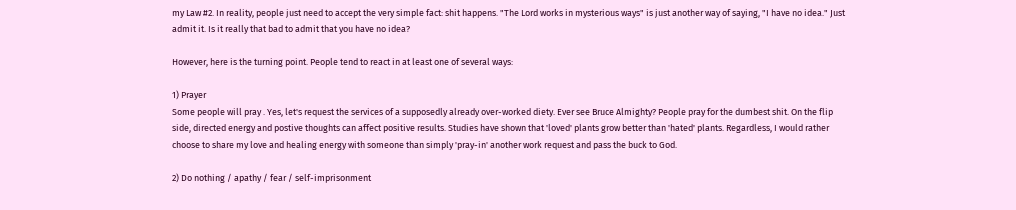my Law #2. In reality, people just need to accept the very simple fact: shit happens. "The Lord works in mysterious ways" is just another way of saying, "I have no idea." Just admit it. Is it really that bad to admit that you have no idea?

However, here is the turning point. People tend to react in at least one of several ways:

1) Prayer
Some people will pray . Yes, let's request the services of a supposedly already over-worked diety. Ever see Bruce Almighty? People pray for the dumbest shit. On the flip side, directed energy and postive thoughts can affect positive results. Studies have shown that 'loved' plants grow better than 'hated' plants. Regardless, I would rather choose to share my love and healing energy with someone than simply 'pray-in' another work request and pass the buck to God.

2) Do nothing / apathy / fear / self-imprisonment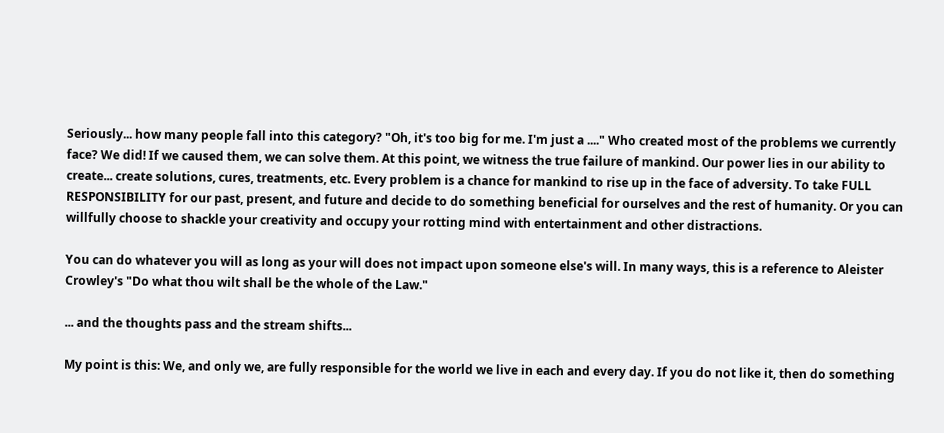Seriously... how many people fall into this category? "Oh, it's too big for me. I'm just a ...." Who created most of the problems we currently face? We did! If we caused them, we can solve them. At this point, we witness the true failure of mankind. Our power lies in our ability to create... create solutions, cures, treatments, etc. Every problem is a chance for mankind to rise up in the face of adversity. To take FULL RESPONSIBILITY for our past, present, and future and decide to do something beneficial for ourselves and the rest of humanity. Or you can willfully choose to shackle your creativity and occupy your rotting mind with entertainment and other distractions.

You can do whatever you will as long as your will does not impact upon someone else's will. In many ways, this is a reference to Aleister Crowley's "Do what thou wilt shall be the whole of the Law."

... and the thoughts pass and the stream shifts...

My point is this: We, and only we, are fully responsible for the world we live in each and every day. If you do not like it, then do something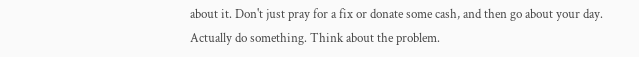about it. Don't just pray for a fix or donate some cash, and then go about your day. Actually do something. Think about the problem.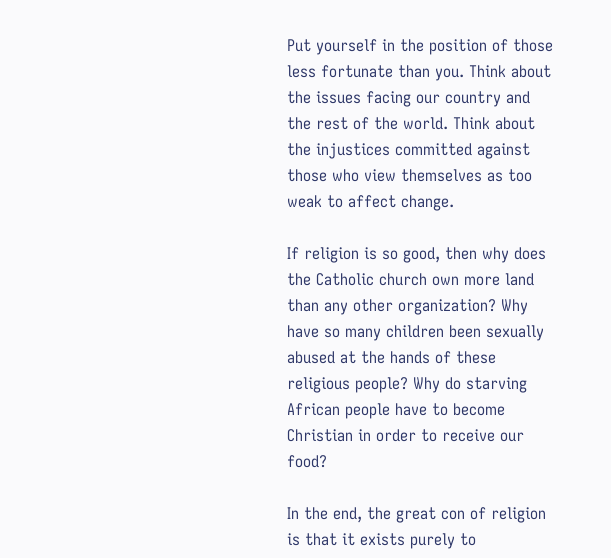Put yourself in the position of those less fortunate than you. Think about the issues facing our country and the rest of the world. Think about the injustices committed against those who view themselves as too weak to affect change.

If religion is so good, then why does the Catholic church own more land than any other organization? Why have so many children been sexually abused at the hands of these religious people? Why do starving African people have to become Christian in order to receive our food?

In the end, the great con of religion is that it exists purely to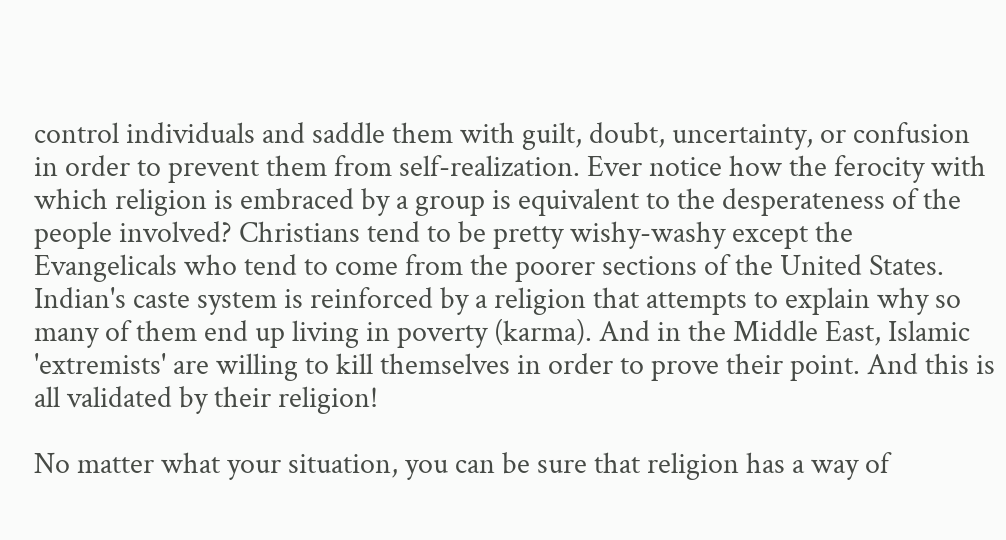control individuals and saddle them with guilt, doubt, uncertainty, or confusion in order to prevent them from self-realization. Ever notice how the ferocity with which religion is embraced by a group is equivalent to the desperateness of the people involved? Christians tend to be pretty wishy-washy except the Evangelicals who tend to come from the poorer sections of the United States. Indian's caste system is reinforced by a religion that attempts to explain why so many of them end up living in poverty (karma). And in the Middle East, Islamic 'extremists' are willing to kill themselves in order to prove their point. And this is all validated by their religion!

No matter what your situation, you can be sure that religion has a way of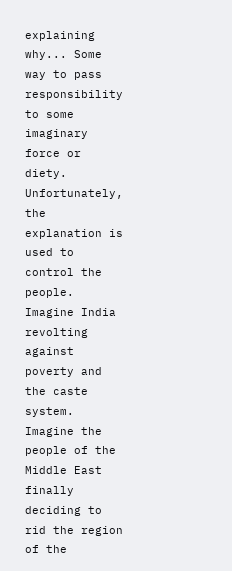explaining why... Some way to pass responsibility to some imaginary force or diety. Unfortunately, the explanation is used to control the people. Imagine India revolting against poverty and the caste system. Imagine the people of the Middle East finally deciding to rid the region of the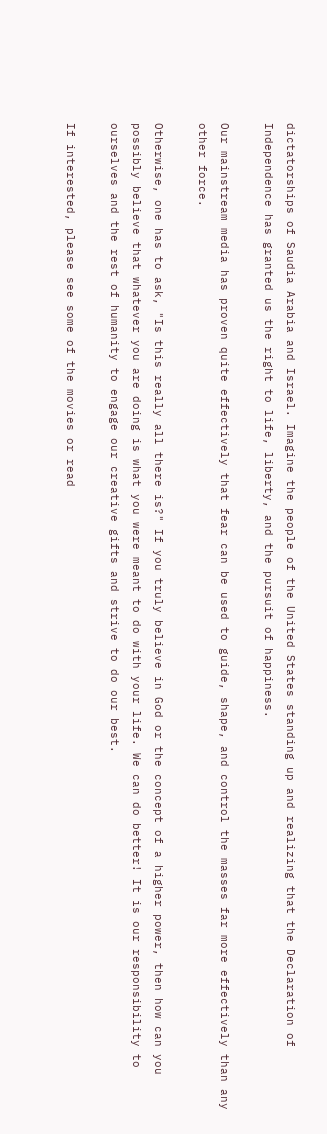dictatorships of Saudia Arabia and Israel. Imagine the people of the United States standing up and realizing that the Declaration of Independence has granted us the right to life, liberty, and the pursuit of happiness.

Our mainstream media has proven quite effectively that fear can be used to guide, shape, and control the masses far more effectively than any other force.

Otherwise, one has to ask, "Is this really all there is?" If you truly believe in God or the concept of a higher power, then how can you possibly believe that whatever you are doing is what you were meant to do with your life. We can do better! It is our responsibility to ourselves and the rest of humanity to engage our creative gifts and strive to do our best.

If interested, please see some of the movies or read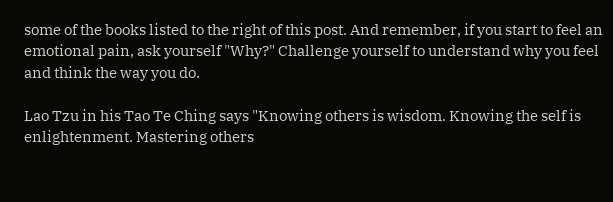some of the books listed to the right of this post. And remember, if you start to feel an emotional pain, ask yourself "Why?" Challenge yourself to understand why you feel and think the way you do.

Lao Tzu in his Tao Te Ching says "Knowing others is wisdom. Knowing the self is enlightenment. Mastering others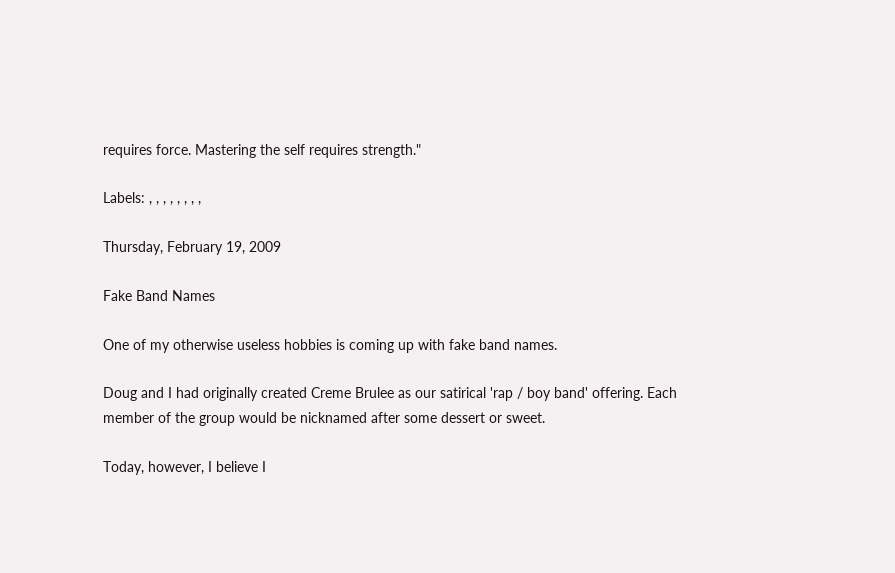requires force. Mastering the self requires strength."

Labels: , , , , , , , ,

Thursday, February 19, 2009

Fake Band Names

One of my otherwise useless hobbies is coming up with fake band names.

Doug and I had originally created Creme Brulee as our satirical 'rap / boy band' offering. Each member of the group would be nicknamed after some dessert or sweet.

Today, however, I believe I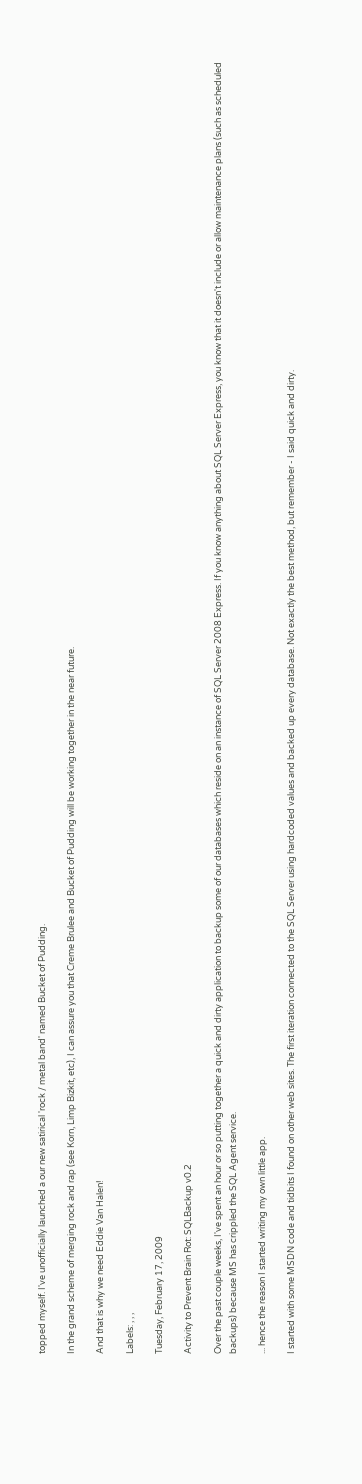topped myself. I've unofficially launched a our new satirical 'rock / metal band' named Bucket of Pudding.

In the grand scheme of merging rock and rap (see Korn, Limp Bizkit, etc), I can assure you that Creme Brulee and Bucket of Pudding will be working together in the near future.

And that is why we need Eddie Van Halen!

Labels: , , ,

Tuesday, February 17, 2009

Activity to Prevent Brain Rot: SQLBackup v0.2

Over the past couple weeks, I've spent an hour or so putting together a quick and dirty application to backup some of our databases which reside on an instance of SQL Server 2008 Express. If you know anything about SQL Server Express, you know that it doesn't include or allow maintenance plans (such as scheduled backups) because MS has crippled the SQL Agent service.

... hence the reason I started writing my own little app.

I started with some MSDN code and tidbits I found on other web sites. The first iteration connected to the SQL Server using hardcoded values and backed up every database. Not exactly the best method, but remember - I said quick and dirty.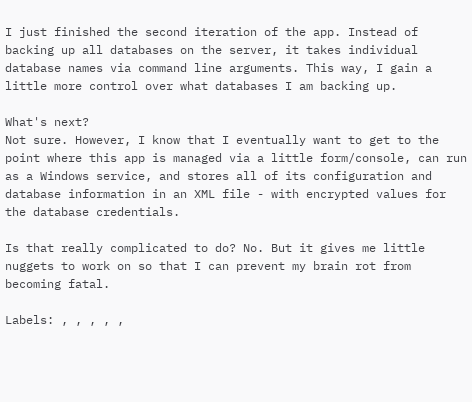I just finished the second iteration of the app. Instead of backing up all databases on the server, it takes individual database names via command line arguments. This way, I gain a little more control over what databases I am backing up.

What's next?
Not sure. However, I know that I eventually want to get to the point where this app is managed via a little form/console, can run as a Windows service, and stores all of its configuration and database information in an XML file - with encrypted values for the database credentials.

Is that really complicated to do? No. But it gives me little nuggets to work on so that I can prevent my brain rot from becoming fatal.

Labels: , , , , ,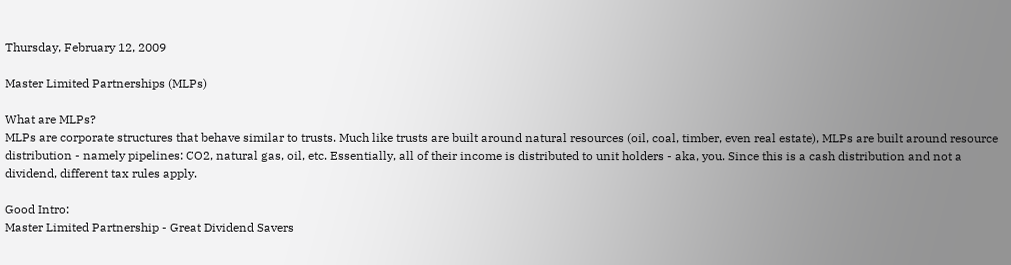Thursday, February 12, 2009

Master Limited Partnerships (MLPs)

What are MLPs?
MLPs are corporate structures that behave similar to trusts. Much like trusts are built around natural resources (oil, coal, timber, even real estate), MLPs are built around resource distribution - namely pipelines: CO2, natural gas, oil, etc. Essentially, all of their income is distributed to unit holders - aka, you. Since this is a cash distribution and not a dividend, different tax rules apply.

Good Intro:
Master Limited Partnership - Great Dividend Savers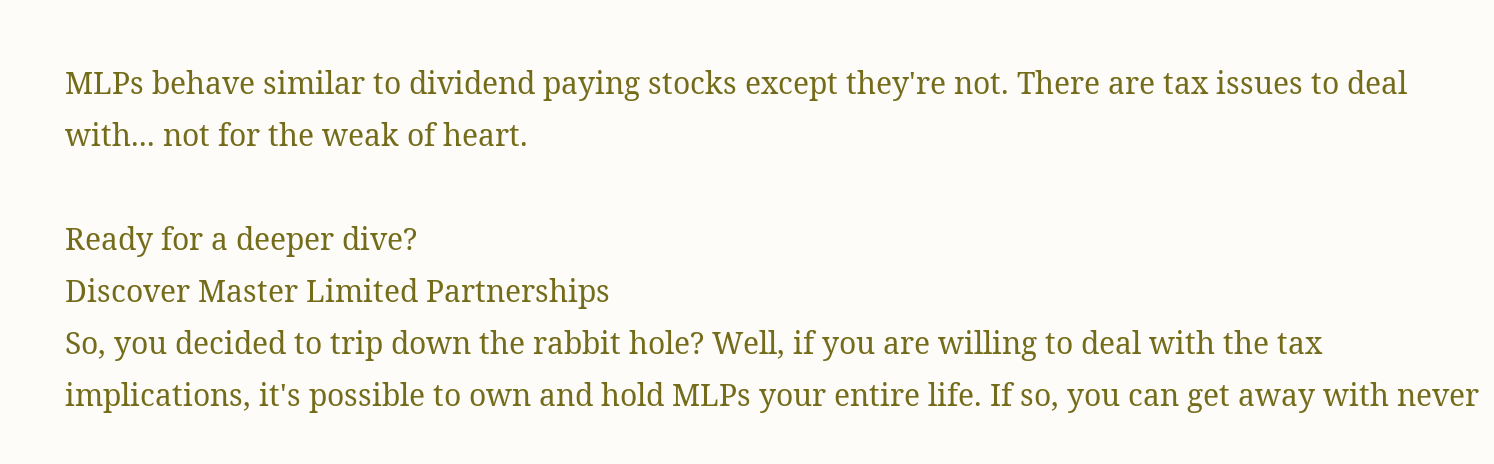MLPs behave similar to dividend paying stocks except they're not. There are tax issues to deal with... not for the weak of heart.

Ready for a deeper dive?
Discover Master Limited Partnerships
So, you decided to trip down the rabbit hole? Well, if you are willing to deal with the tax implications, it's possible to own and hold MLPs your entire life. If so, you can get away with never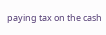paying tax on the cash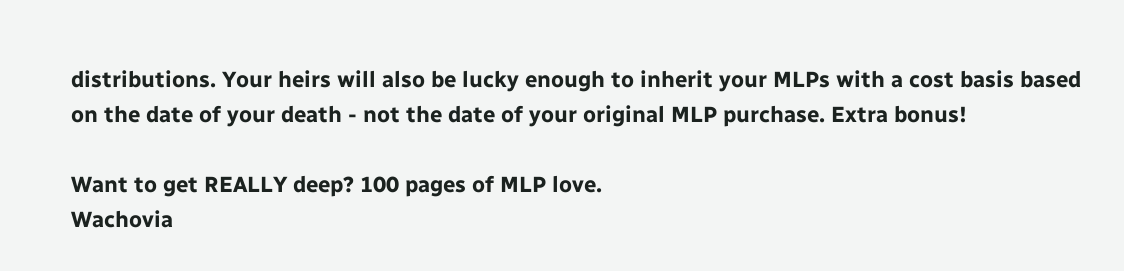distributions. Your heirs will also be lucky enough to inherit your MLPs with a cost basis based on the date of your death - not the date of your original MLP purchase. Extra bonus!

Want to get REALLY deep? 100 pages of MLP love.
Wachovia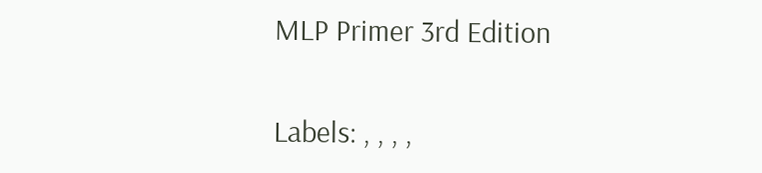MLP Primer 3rd Edition

Labels: , , , ,